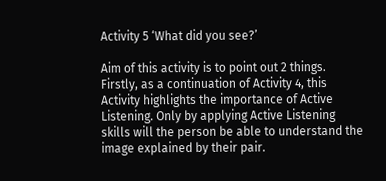Activity 5 ‘What did you see?’

Aim of this activity is to point out 2 things. Firstly, as a continuation of Activity 4, this Activity highlights the importance of Active Listening. Only by applying Active Listening skills will the person be able to understand the image explained by their pair.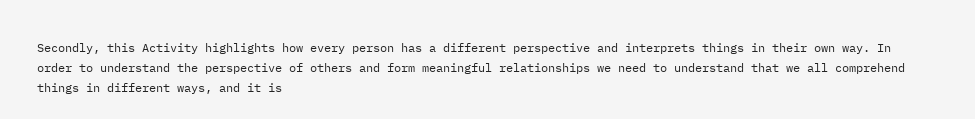Secondly, this Activity highlights how every person has a different perspective and interprets things in their own way. In order to understand the perspective of others and form meaningful relationships we need to understand that we all comprehend things in different ways, and it is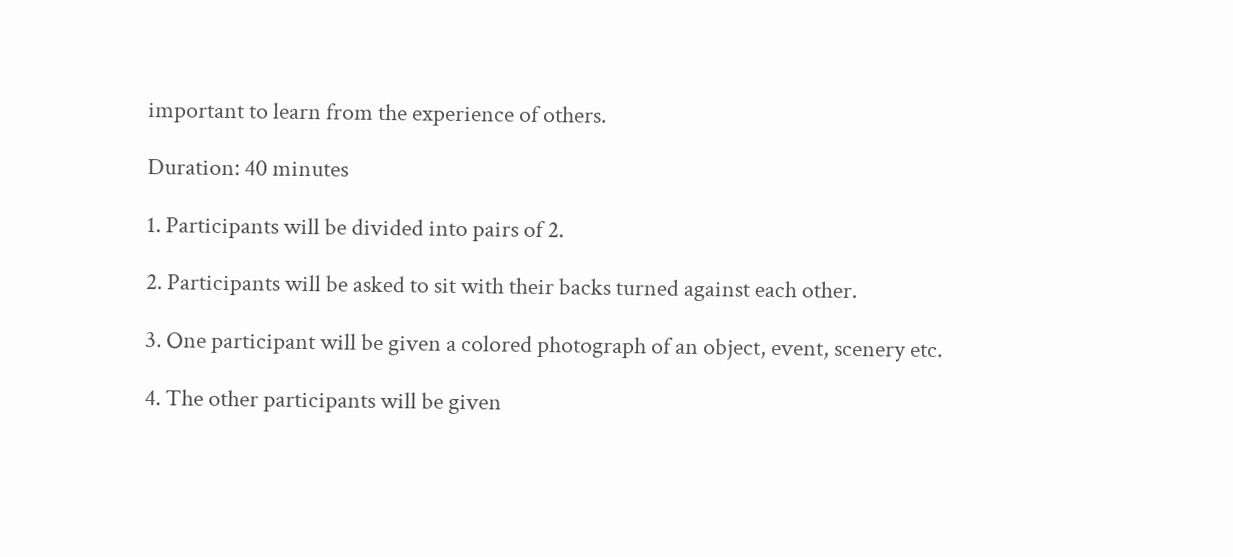important to learn from the experience of others.

Duration: 40 minutes

1. Participants will be divided into pairs of 2.

2. Participants will be asked to sit with their backs turned against each other.

3. One participant will be given a colored photograph of an object, event, scenery etc.

4. The other participants will be given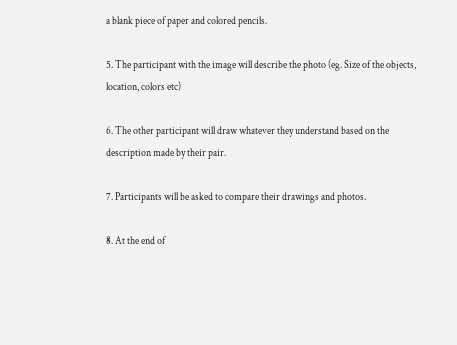a blank piece of paper and colored pencils.

5. The participant with the image will describe the photo (eg. Size of the objects, location, colors etc)

6. The other participant will draw whatever they understand based on the description made by their pair.

7. Participants will be asked to compare their drawings and photos.

8. At the end of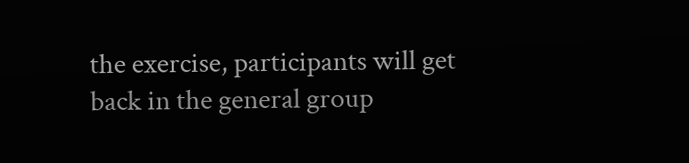the exercise, participants will get back in the general group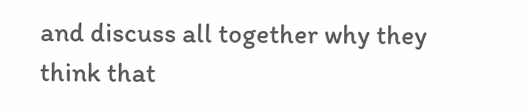and discuss all together why they think that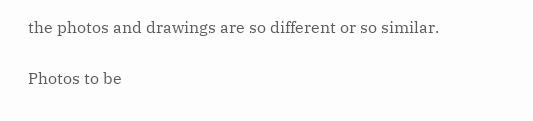the photos and drawings are so different or so similar.

Photos to be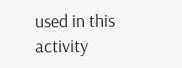used in this activity